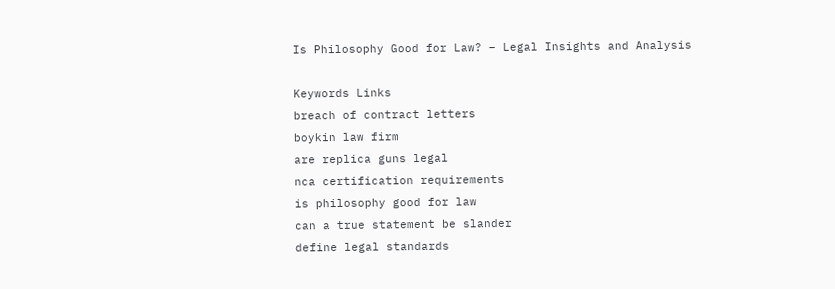Is Philosophy Good for Law? – Legal Insights and Analysis

Keywords Links
breach of contract letters
boykin law firm
are replica guns legal
nca certification requirements
is philosophy good for law
can a true statement be slander
define legal standards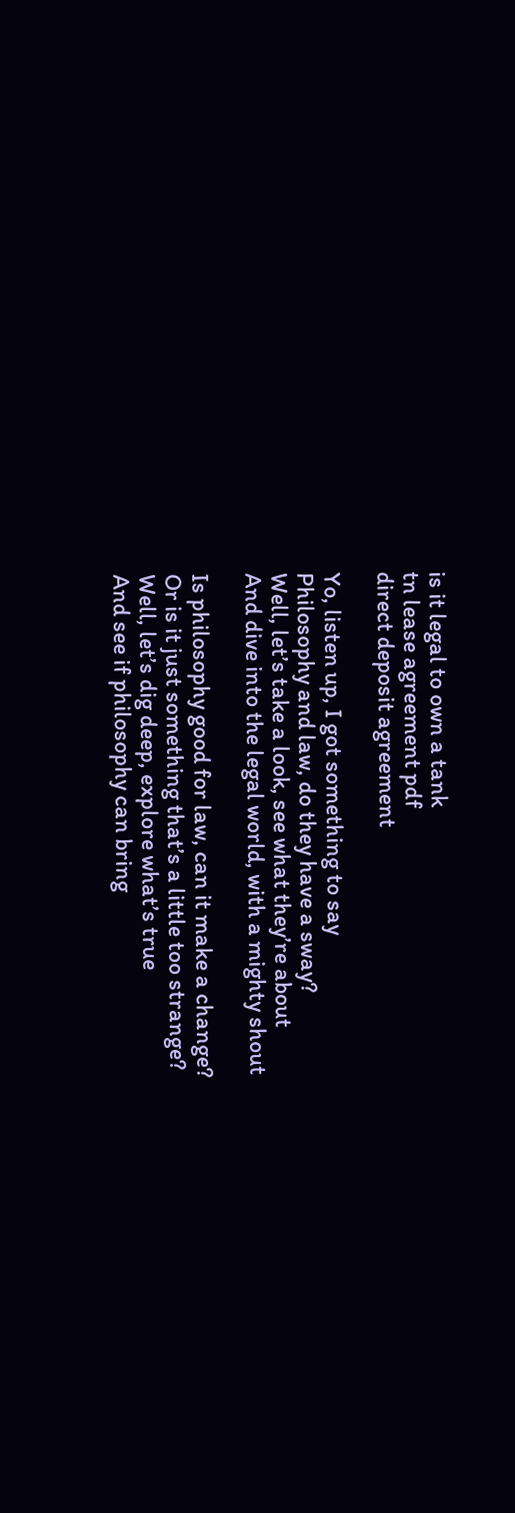is it legal to own a tank
tn lease agreement pdf
direct deposit agreement

Yo, listen up, I got something to say
Philosophy and law, do they have a sway?
Well, let’s take a look, see what they’re about
And dive into the legal world, with a mighty shout

Is philosophy good for law, can it make a change?
Or is it just something that’s a little too strange?
Well, let’s dig deep, explore what’s true
And see if philosophy can bring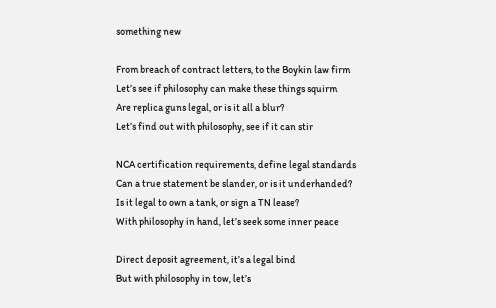something new

From breach of contract letters, to the Boykin law firm
Let’s see if philosophy can make these things squirm
Are replica guns legal, or is it all a blur?
Let’s find out with philosophy, see if it can stir

NCA certification requirements, define legal standards
Can a true statement be slander, or is it underhanded?
Is it legal to own a tank, or sign a TN lease?
With philosophy in hand, let’s seek some inner peace

Direct deposit agreement, it’s a legal bind
But with philosophy in tow, let’s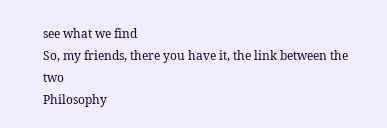see what we find
So, my friends, there you have it, the link between the two
Philosophy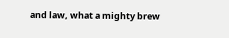and law, what a mighty brew